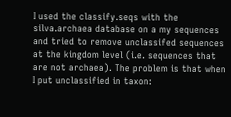I used the classify.seqs with the silva.archaea database on a my sequences and tried to remove unclassifed sequences at the kingdom level (i.e. sequences that are not archaea). The problem is that when I put unclassified in taxon: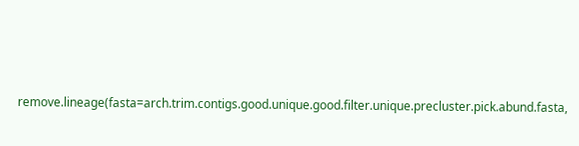remove.lineage(fasta=arch.trim.contigs.good.unique.good.filter.unique.precluster.pick.abund.fasta,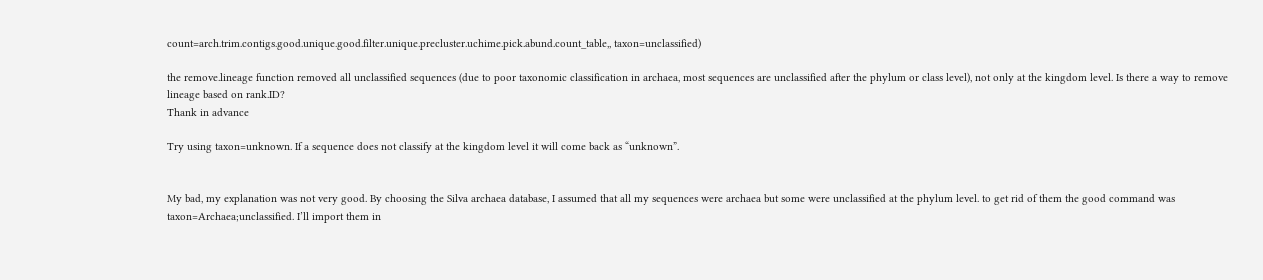count=arch.trim.contigs.good.unique.good.filter.unique.precluster.uchime.pick.abund.count_table,, taxon=unclassified)

the remove.lineage function removed all unclassified sequences (due to poor taxonomic classification in archaea, most sequences are unclassified after the phylum or class level), not only at the kingdom level. Is there a way to remove lineage based on rank.ID?
Thank in advance

Try using taxon=unknown. If a sequence does not classify at the kingdom level it will come back as “unknown”.


My bad, my explanation was not very good. By choosing the Silva archaea database, I assumed that all my sequences were archaea but some were unclassified at the phylum level. to get rid of them the good command was taxon=Archaea;unclassified. I’ll import them in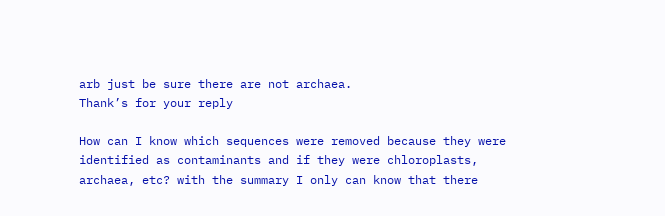arb just be sure there are not archaea.
Thank’s for your reply

How can I know which sequences were removed because they were identified as contaminants and if they were chloroplasts, archaea, etc? with the summary I only can know that there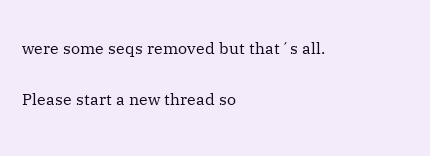were some seqs removed but that´s all.

Please start a new thread so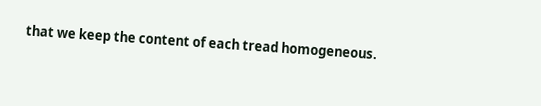that we keep the content of each tread homogeneous.